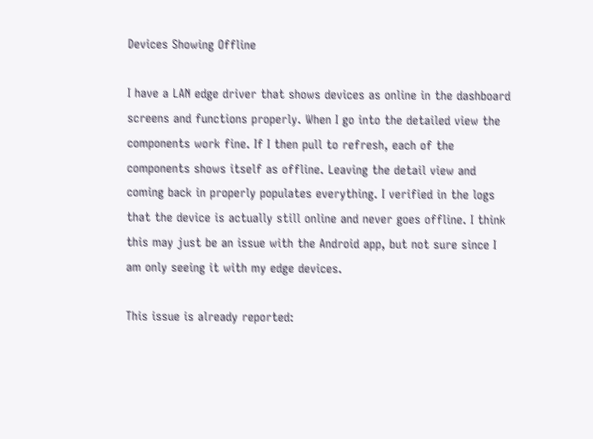Devices Showing Offline

I have a LAN edge driver that shows devices as online in the dashboard screens and functions properly. When I go into the detailed view the components work fine. If I then pull to refresh, each of the components shows itself as offline. Leaving the detail view and coming back in properly populates everything. I verified in the logs that the device is actually still online and never goes offline. I think this may just be an issue with the Android app, but not sure since I am only seeing it with my edge devices.

This issue is already reported: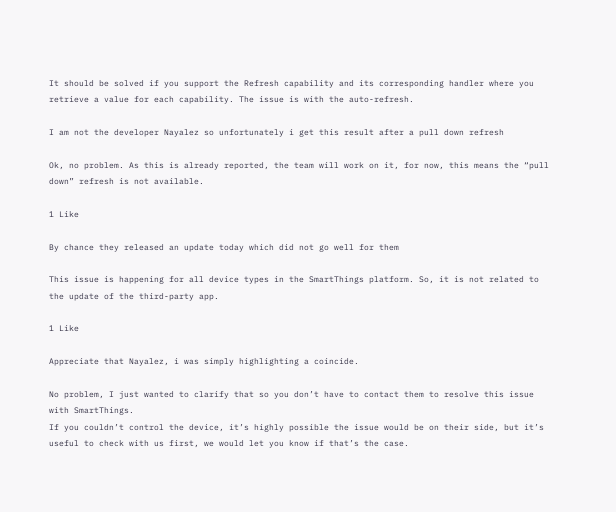It should be solved if you support the Refresh capability and its corresponding handler where you retrieve a value for each capability. The issue is with the auto-refresh.

I am not the developer Nayalez so unfortunately i get this result after a pull down refresh

Ok, no problem. As this is already reported, the team will work on it, for now, this means the “pull down” refresh is not available.

1 Like

By chance they released an update today which did not go well for them

This issue is happening for all device types in the SmartThings platform. So, it is not related to the update of the third-party app.

1 Like

Appreciate that Nayalez, i was simply highlighting a coincide.

No problem, I just wanted to clarify that so you don’t have to contact them to resolve this issue with SmartThings.
If you couldn’t control the device, it’s highly possible the issue would be on their side, but it’s useful to check with us first, we would let you know if that’s the case.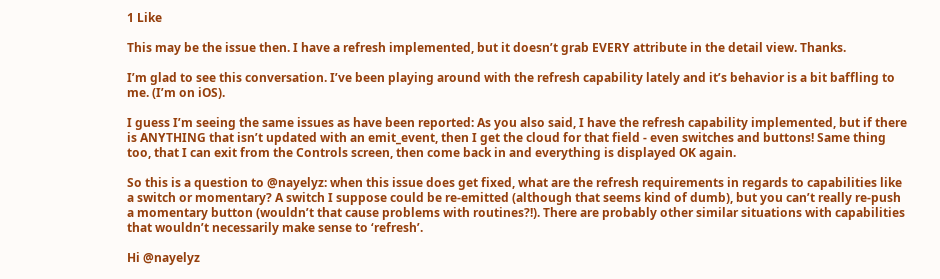1 Like

This may be the issue then. I have a refresh implemented, but it doesn’t grab EVERY attribute in the detail view. Thanks.

I’m glad to see this conversation. I’ve been playing around with the refresh capability lately and it’s behavior is a bit baffling to me. (I’m on iOS).

I guess I’m seeing the same issues as have been reported: As you also said, I have the refresh capability implemented, but if there is ANYTHING that isn’t updated with an emit_event, then I get the cloud for that field - even switches and buttons! Same thing too, that I can exit from the Controls screen, then come back in and everything is displayed OK again.

So this is a question to @nayelyz: when this issue does get fixed, what are the refresh requirements in regards to capabilities like a switch or momentary? A switch I suppose could be re-emitted (although that seems kind of dumb), but you can’t really re-push a momentary button (wouldn’t that cause problems with routines?!). There are probably other similar situations with capabilities that wouldn’t necessarily make sense to ‘refresh’.

Hi @nayelyz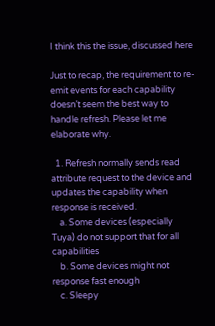I think this the issue, discussed here

Just to recap, the requirement to re-emit events for each capability doesn’t seem the best way to handle refresh. Please let me elaborate why.

  1. Refresh normally sends read attribute request to the device and updates the capability when response is received.
    a. Some devices (especially Tuya) do not support that for all capabilities
    b. Some devices might not response fast enough
    c. Sleepy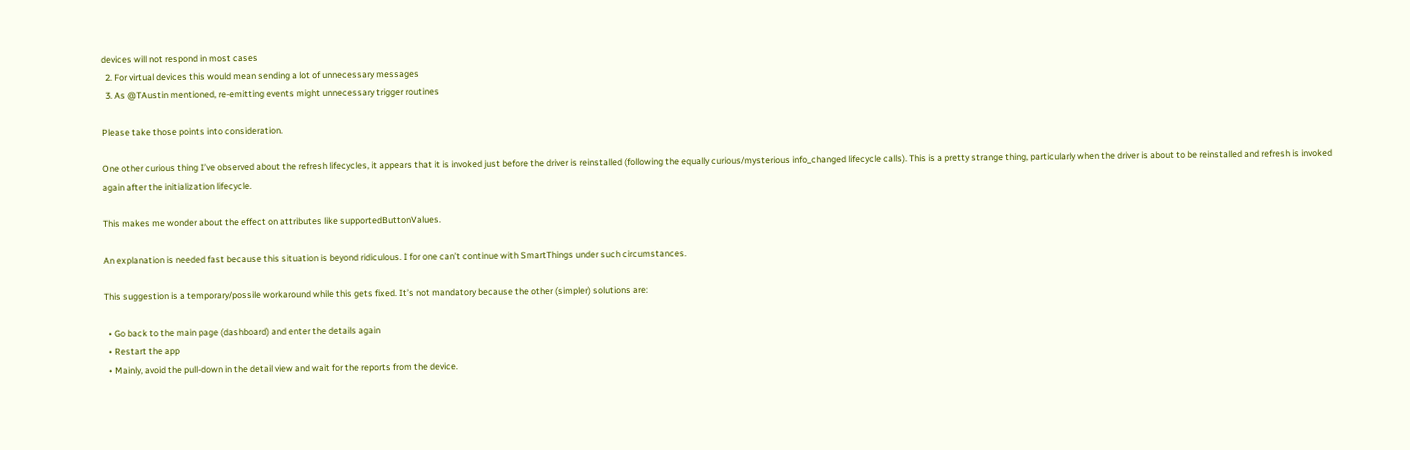devices will not respond in most cases
  2. For virtual devices this would mean sending a lot of unnecessary messages
  3. As @TAustin mentioned, re-emitting events might unnecessary trigger routines

Please take those points into consideration.

One other curious thing I’ve observed about the refresh lifecycles, it appears that it is invoked just before the driver is reinstalled (following the equally curious/mysterious info_changed lifecycle calls). This is a pretty strange thing, particularly when the driver is about to be reinstalled and refresh is invoked again after the initialization lifecycle.

This makes me wonder about the effect on attributes like supportedButtonValues.

An explanation is needed fast because this situation is beyond ridiculous. I for one can’t continue with SmartThings under such circumstances.

This suggestion is a temporary/possile workaround while this gets fixed. It’s not mandatory because the other (simpler) solutions are:

  • Go back to the main page (dashboard) and enter the details again
  • Restart the app
  • Mainly, avoid the pull-down in the detail view and wait for the reports from the device.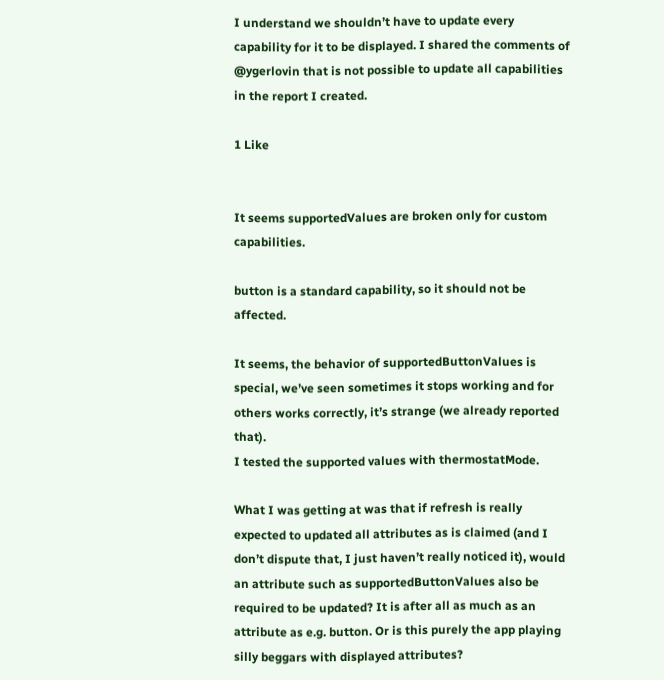I understand we shouldn’t have to update every capability for it to be displayed. I shared the comments of @ygerlovin that is not possible to update all capabilities in the report I created.

1 Like


It seems supportedValues are broken only for custom capabilities.

button is a standard capability, so it should not be affected.

It seems, the behavior of supportedButtonValues is special, we’ve seen sometimes it stops working and for others works correctly, it’s strange (we already reported that).
I tested the supported values with thermostatMode.

What I was getting at was that if refresh is really expected to updated all attributes as is claimed (and I don’t dispute that, I just haven’t really noticed it), would an attribute such as supportedButtonValues also be required to be updated? It is after all as much as an attribute as e.g. button. Or is this purely the app playing silly beggars with displayed attributes?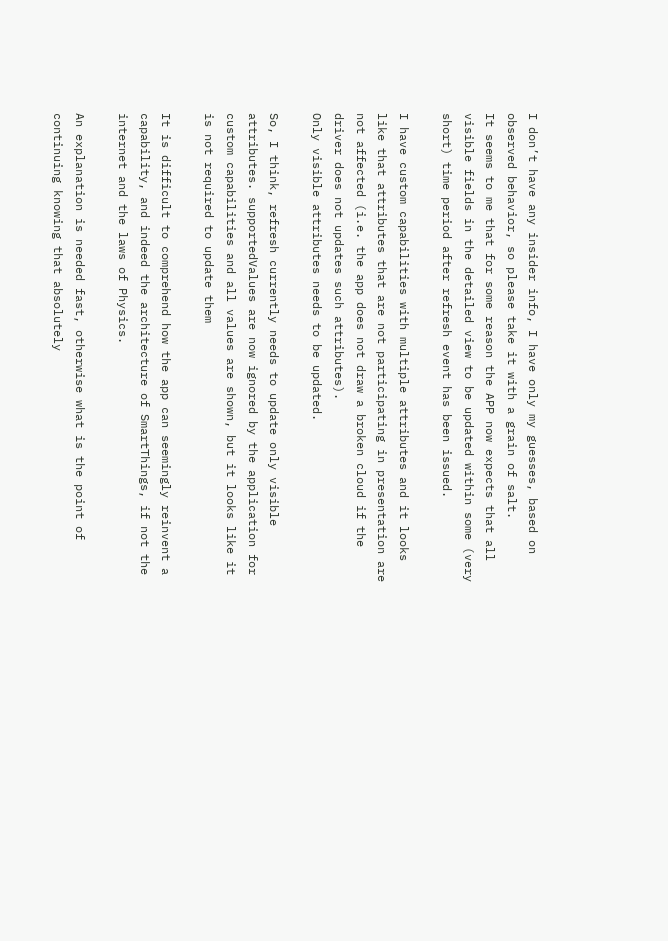I don’t have any insider info, I have only my guesses, based on observed behavior, so please take it with a grain of salt.
It seems to me that for some reason the APP now expects that all visible fields in the detailed view to be updated within some (very short) time period after refresh event has been issued.

I have custom capabilities with multiple attributes and it looks like that attributes that are not participating in presentation are not affected (i.e. the app does not draw a broken cloud if the driver does not updates such attributes).
Only visible attributes needs to be updated.

So, I think, refresh currently needs to update only visible attributes. supportedValues are now ignored by the application for custom capabilities and all values are shown, but it looks like it is not required to update them

It is difficult to comprehend how the app can seemingly reinvent a capability, and indeed the architecture of SmartThings, if not the internet and the laws of Physics.

An explanation is needed fast, otherwise what is the point of continuing knowing that absolutely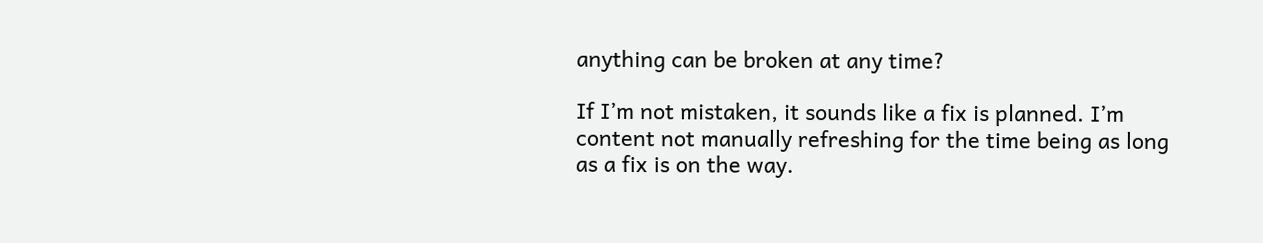anything can be broken at any time?

If I’m not mistaken, it sounds like a fix is planned. I’m content not manually refreshing for the time being as long as a fix is on the way.